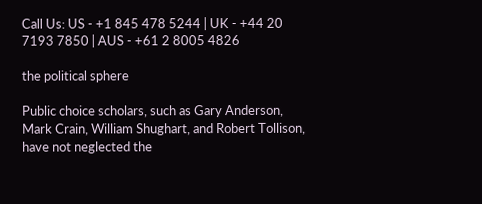Call Us: US - +1 845 478 5244 | UK - +44 20 7193 7850 | AUS - +61 2 8005 4826

the political sphere

Public choice scholars, such as Gary Anderson, Mark Crain, William Shughart, and Robert Tollison, have not neglected the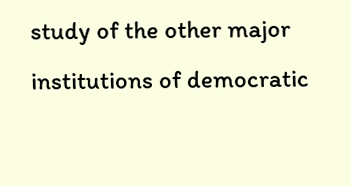study of the other major institutions of democratic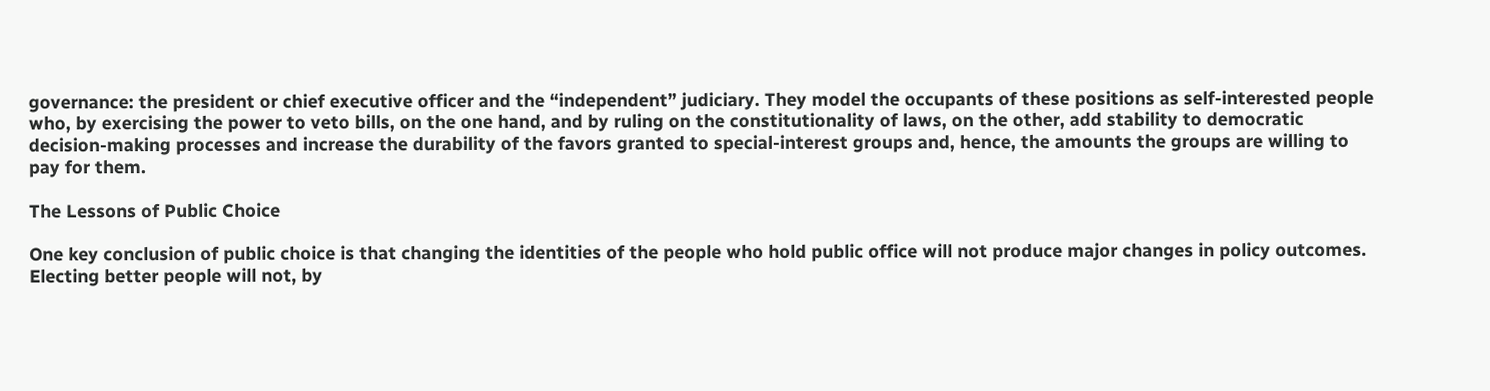governance: the president or chief executive officer and the “independent” judiciary. They model the occupants of these positions as self-interested people who, by exercising the power to veto bills, on the one hand, and by ruling on the constitutionality of laws, on the other, add stability to democratic decision-making processes and increase the durability of the favors granted to special-interest groups and, hence, the amounts the groups are willing to pay for them.

The Lessons of Public Choice

One key conclusion of public choice is that changing the identities of the people who hold public office will not produce major changes in policy outcomes. Electing better people will not, by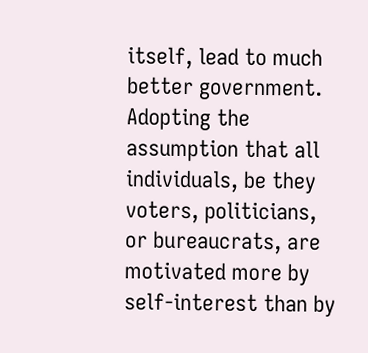itself, lead to much better government. Adopting the assumption that all individuals, be they voters, politicians, or bureaucrats, are motivated more by self-interest than by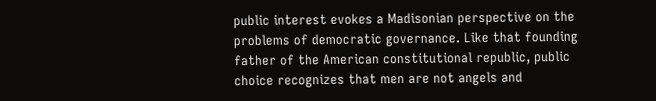public interest evokes a Madisonian perspective on the problems of democratic governance. Like that founding father of the American constitutional republic, public choice recognizes that men are not angels and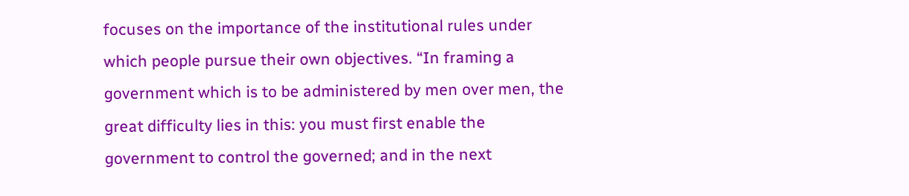focuses on the importance of the institutional rules under which people pursue their own objectives. “In framing a government which is to be administered by men over men, the great difficulty lies in this: you must first enable the government to control the governed; and in the next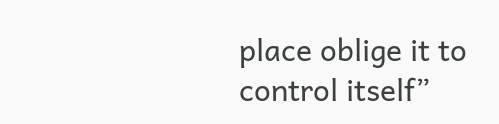place oblige it to control itself”